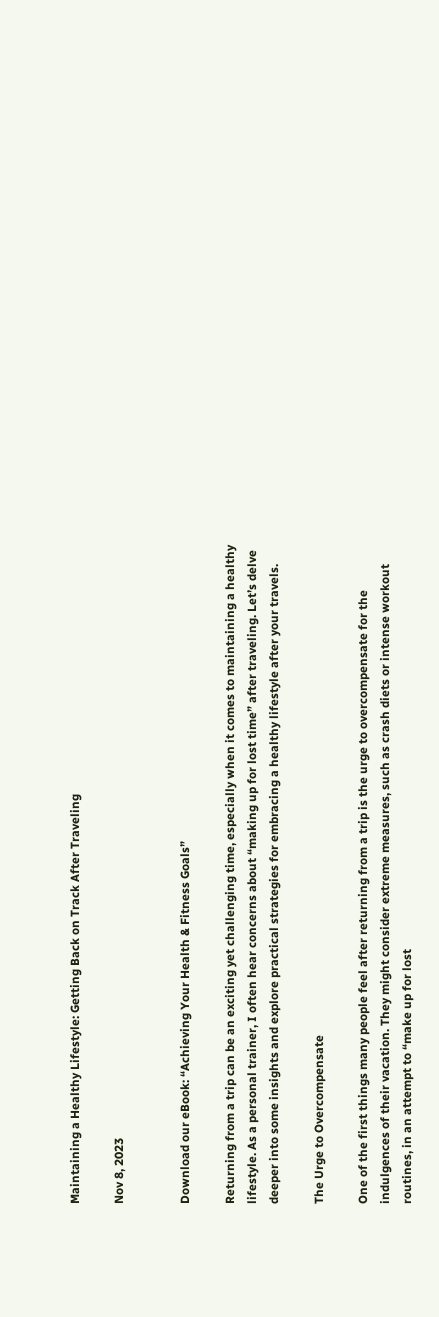Maintaining a Healthy Lifestyle: Getting Back on Track After Traveling

Nov 8, 2023


Download our eBook: “Achieving Your Health & Fitness Goals”

Returning from a trip can be an exciting yet challenging time, especially when it comes to maintaining a healthy lifestyle. As a personal trainer, I often hear concerns about “making up for lost time” after traveling. Let’s delve deeper into some insights and explore practical strategies for embracing a healthy lifestyle after your travels.

The Urge to Overcompensate

One of the first things many people feel after returning from a trip is the urge to overcompensate for the indulgences of their vacation. They might consider extreme measures, such as crash diets or intense workout routines, in an attempt to “make up for lost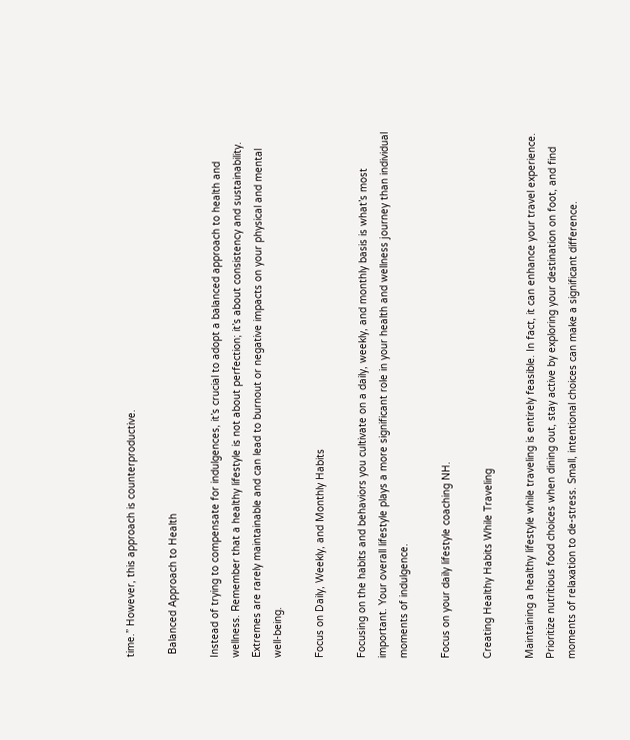time.” However, this approach is counterproductive.

 Balanced Approach to Health

Instead of trying to compensate for indulgences, it’s crucial to adopt a balanced approach to health and wellness. Remember that a healthy lifestyle is not about perfection; it’s about consistency and sustainability. Extremes are rarely maintainable and can lead to burnout or negative impacts on your physical and mental well-being.

Focus on Daily, Weekly, and Monthly Habits

Focusing on the habits and behaviors you cultivate on a daily, weekly, and monthly basis is what’s most important. Your overall lifestyle plays a more significant role in your health and wellness journey than individual moments of indulgence.

Focus on your daily lifestyle coaching NH.

Creating Healthy Habits While Traveling

Maintaining a healthy lifestyle while traveling is entirely feasible. In fact, it can enhance your travel experience. Prioritize nutritious food choices when dining out, stay active by exploring your destination on foot, and find moments of relaxation to de-stress. Small, intentional choices can make a significant difference.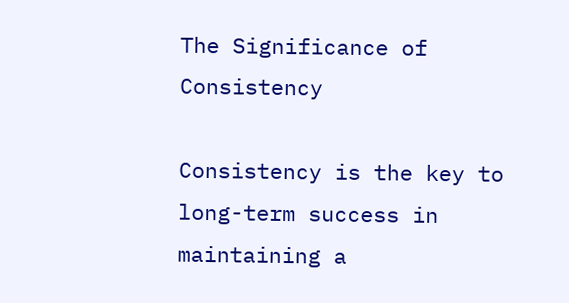The Significance of Consistency

Consistency is the key to long-term success in maintaining a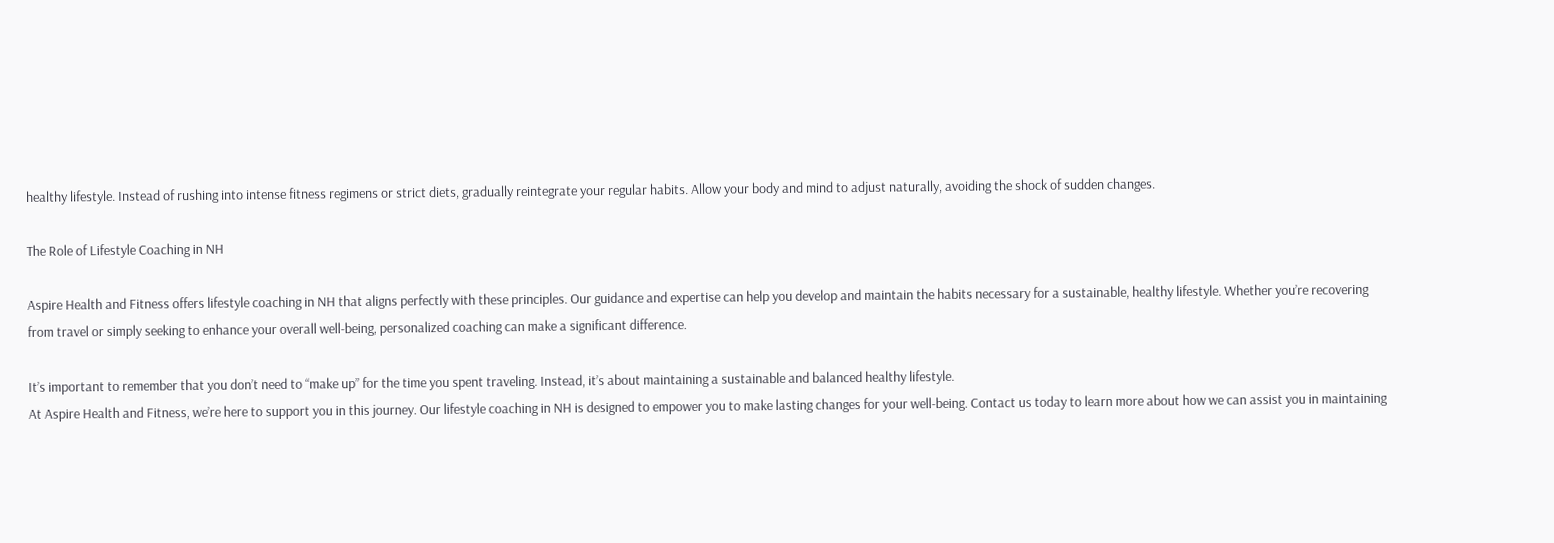healthy lifestyle. Instead of rushing into intense fitness regimens or strict diets, gradually reintegrate your regular habits. Allow your body and mind to adjust naturally, avoiding the shock of sudden changes.

The Role of Lifestyle Coaching in NH

Aspire Health and Fitness offers lifestyle coaching in NH that aligns perfectly with these principles. Our guidance and expertise can help you develop and maintain the habits necessary for a sustainable, healthy lifestyle. Whether you’re recovering from travel or simply seeking to enhance your overall well-being, personalized coaching can make a significant difference.

It’s important to remember that you don’t need to “make up” for the time you spent traveling. Instead, it’s about maintaining a sustainable and balanced healthy lifestyle.
At Aspire Health and Fitness, we’re here to support you in this journey. Our lifestyle coaching in NH is designed to empower you to make lasting changes for your well-being. Contact us today to learn more about how we can assist you in maintaining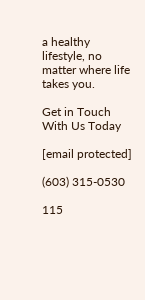a healthy lifestyle, no matter where life takes you.

Get in Touch With Us Today

[email protected]

(603) 315-0530

115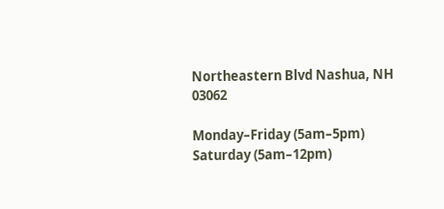Northeastern Blvd Nashua, NH 03062

Monday–Friday (5am–5pm)
Saturday (5am–12pm)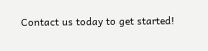Contact us today to get started!